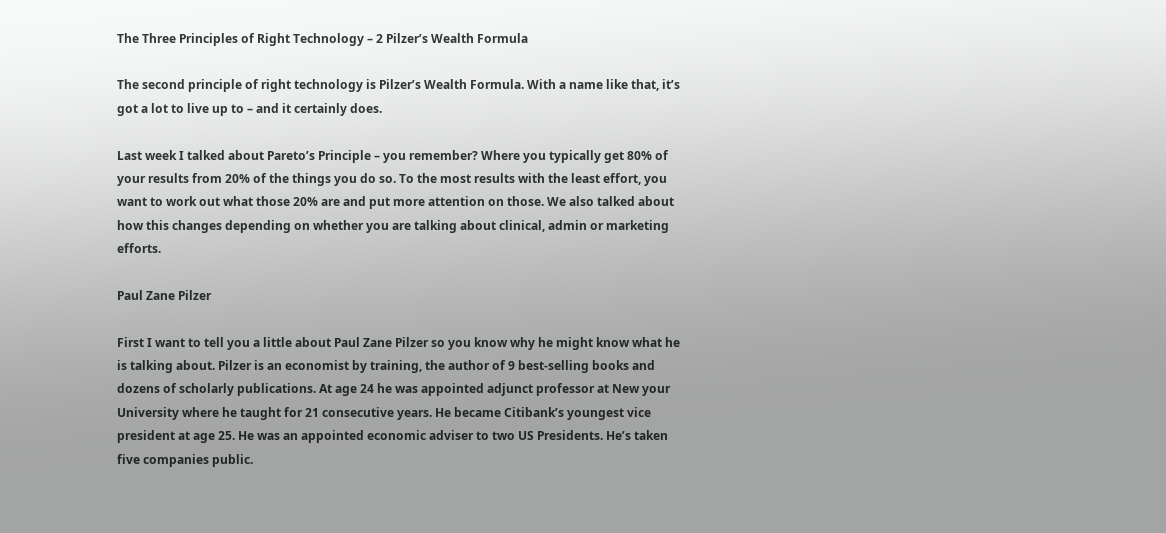The Three Principles of Right Technology – 2 Pilzer’s Wealth Formula

The second principle of right technology is Pilzer’s Wealth Formula. With a name like that, it’s got a lot to live up to – and it certainly does.

Last week I talked about Pareto’s Principle – you remember? Where you typically get 80% of your results from 20% of the things you do so. To the most results with the least effort, you want to work out what those 20% are and put more attention on those. We also talked about how this changes depending on whether you are talking about clinical, admin or marketing efforts.

Paul Zane Pilzer

First I want to tell you a little about Paul Zane Pilzer so you know why he might know what he is talking about. Pilzer is an economist by training, the author of 9 best-selling books and dozens of scholarly publications. At age 24 he was appointed adjunct professor at New your University where he taught for 21 consecutive years. He became Citibank’s youngest vice president at age 25. He was an appointed economic adviser to two US Presidents. He’s taken five companies public.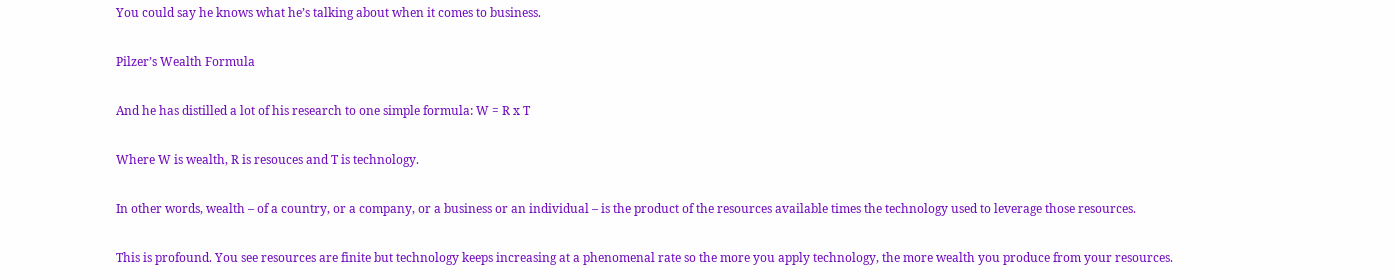You could say he knows what he’s talking about when it comes to business.

Pilzer’s Wealth Formula

And he has distilled a lot of his research to one simple formula: W = R x T

Where W is wealth, R is resouces and T is technology.

In other words, wealth – of a country, or a company, or a business or an individual – is the product of the resources available times the technology used to leverage those resources.

This is profound. You see resources are finite but technology keeps increasing at a phenomenal rate so the more you apply technology, the more wealth you produce from your resources.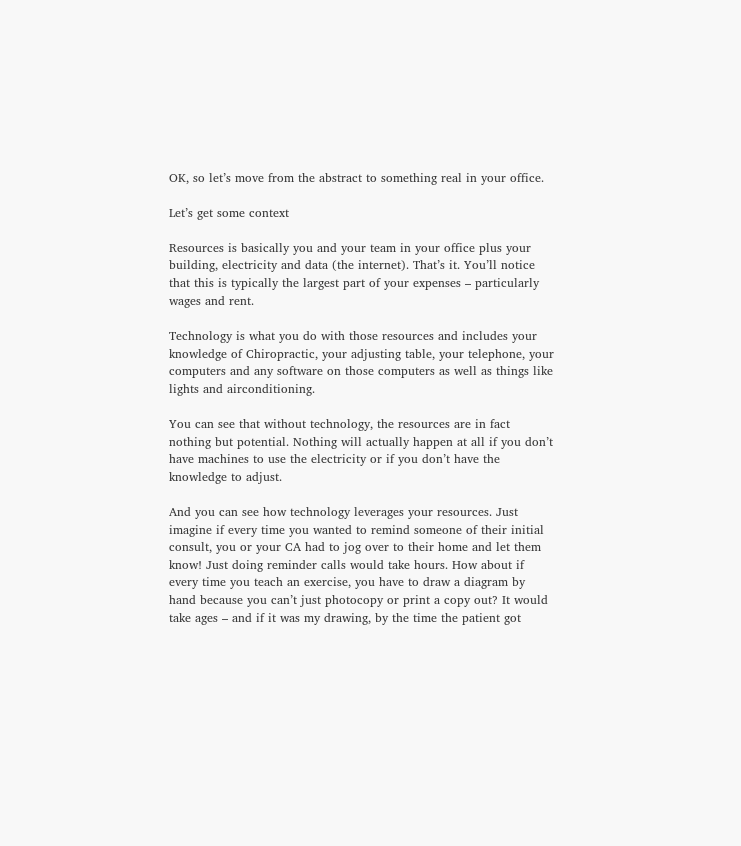OK, so let’s move from the abstract to something real in your office.

Let’s get some context

Resources is basically you and your team in your office plus your building, electricity and data (the internet). That’s it. You’ll notice that this is typically the largest part of your expenses – particularly wages and rent.

Technology is what you do with those resources and includes your knowledge of Chiropractic, your adjusting table, your telephone, your computers and any software on those computers as well as things like lights and airconditioning.

You can see that without technology, the resources are in fact nothing but potential. Nothing will actually happen at all if you don’t have machines to use the electricity or if you don’t have the knowledge to adjust.

And you can see how technology leverages your resources. Just imagine if every time you wanted to remind someone of their initial consult, you or your CA had to jog over to their home and let them know! Just doing reminder calls would take hours. How about if every time you teach an exercise, you have to draw a diagram by hand because you can’t just photocopy or print a copy out? It would take ages – and if it was my drawing, by the time the patient got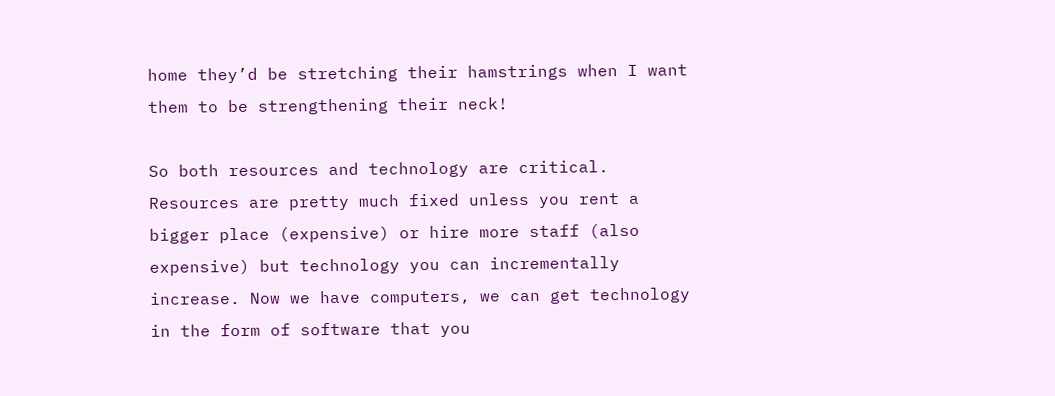home they’d be stretching their hamstrings when I want them to be strengthening their neck!

So both resources and technology are critical. Resources are pretty much fixed unless you rent a bigger place (expensive) or hire more staff (also expensive) but technology you can incrementally increase. Now we have computers, we can get technology in the form of software that you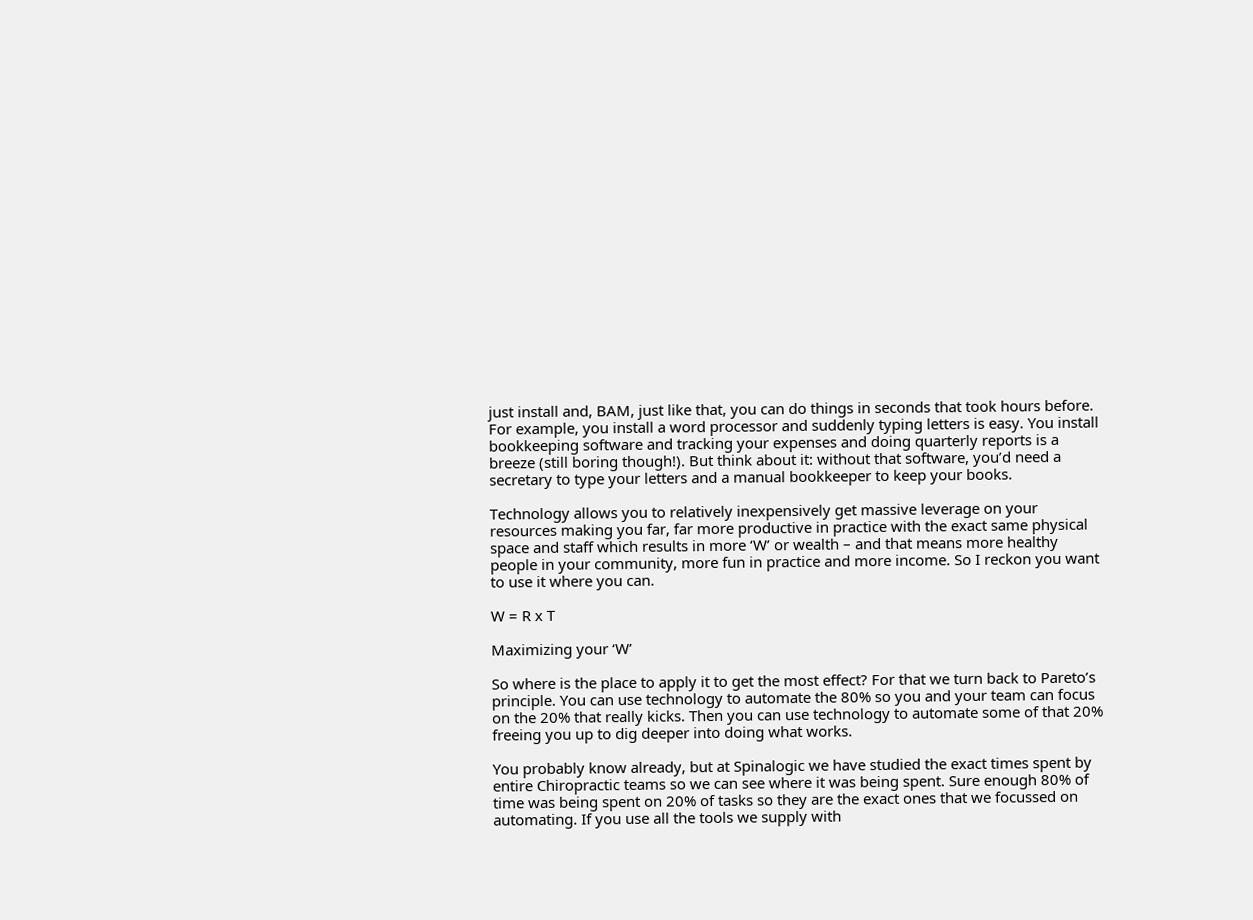just install and, BAM, just like that, you can do things in seconds that took hours before. For example, you install a word processor and suddenly typing letters is easy. You install bookkeeping software and tracking your expenses and doing quarterly reports is a breeze (still boring though!). But think about it: without that software, you’d need a secretary to type your letters and a manual bookkeeper to keep your books.

Technology allows you to relatively inexpensively get massive leverage on your resources making you far, far more productive in practice with the exact same physical space and staff which results in more ‘W’ or wealth – and that means more healthy people in your community, more fun in practice and more income. So I reckon you want to use it where you can.

W = R x T

Maximizing your ‘W’

So where is the place to apply it to get the most effect? For that we turn back to Pareto’s principle. You can use technology to automate the 80% so you and your team can focus on the 20% that really kicks. Then you can use technology to automate some of that 20% freeing you up to dig deeper into doing what works.

You probably know already, but at Spinalogic we have studied the exact times spent by entire Chiropractic teams so we can see where it was being spent. Sure enough 80% of time was being spent on 20% of tasks so they are the exact ones that we focussed on automating. If you use all the tools we supply with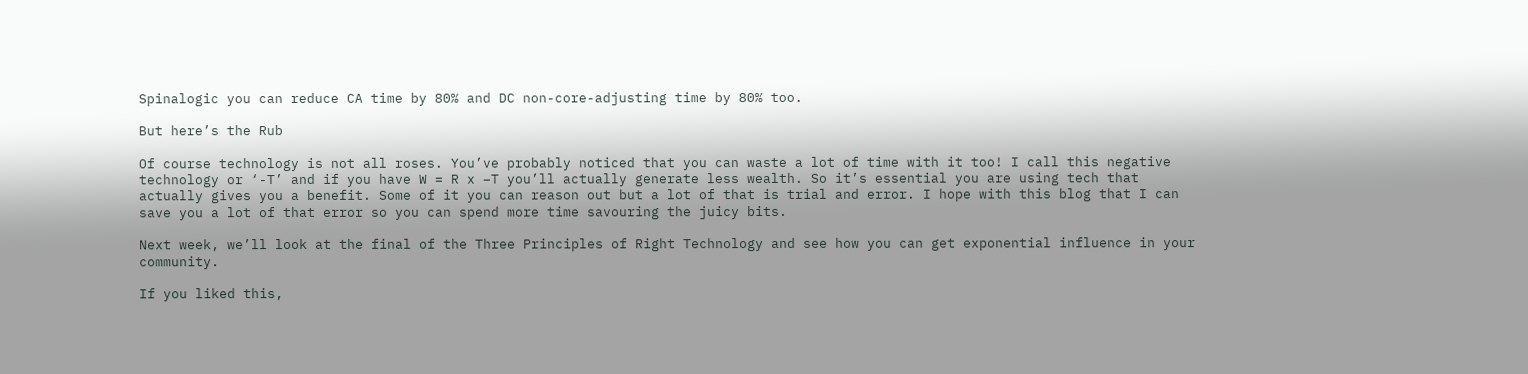Spinalogic you can reduce CA time by 80% and DC non-core-adjusting time by 80% too.

But here’s the Rub

Of course technology is not all roses. You’ve probably noticed that you can waste a lot of time with it too! I call this negative technology or ‘-T’ and if you have W = R x –T you’ll actually generate less wealth. So it’s essential you are using tech that actually gives you a benefit. Some of it you can reason out but a lot of that is trial and error. I hope with this blog that I can save you a lot of that error so you can spend more time savouring the juicy bits.

Next week, we’ll look at the final of the Three Principles of Right Technology and see how you can get exponential influence in your community.

If you liked this,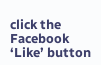click the Facebook ‘Like’ button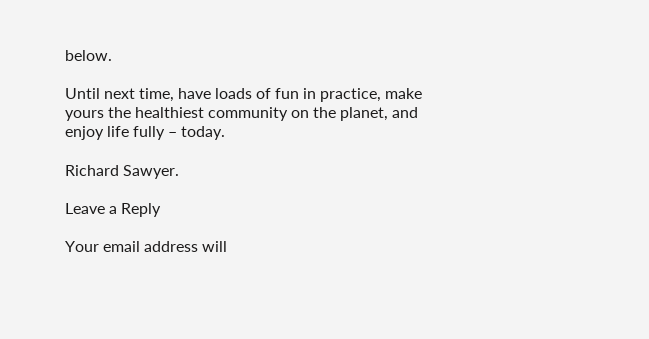below.

Until next time, have loads of fun in practice, make yours the healthiest community on the planet, and enjoy life fully – today.

Richard Sawyer.

Leave a Reply

Your email address will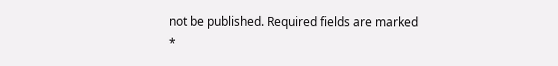not be published. Required fields are marked *